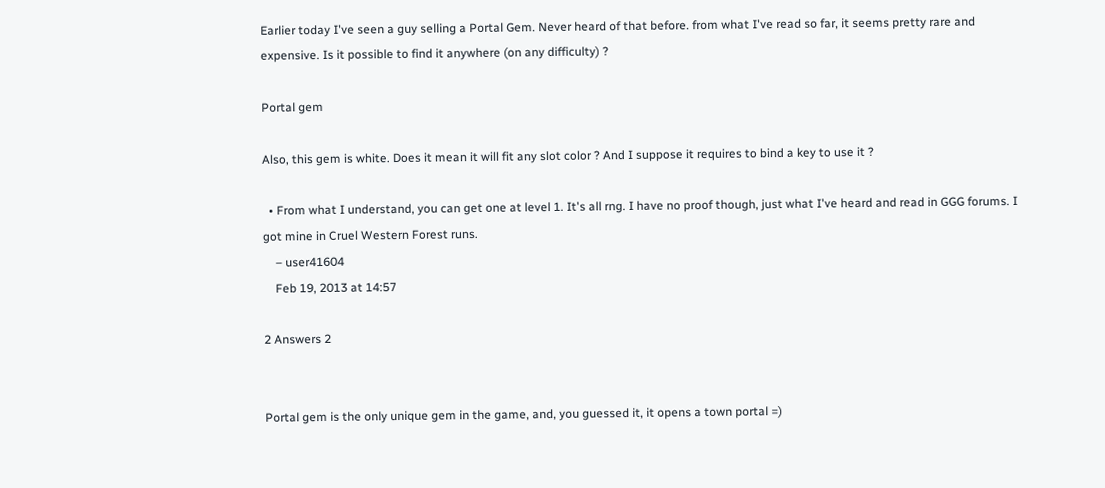Earlier today I've seen a guy selling a Portal Gem. Never heard of that before. from what I've read so far, it seems pretty rare and expensive. Is it possible to find it anywhere (on any difficulty) ?

Portal gem

Also, this gem is white. Does it mean it will fit any slot color ? And I suppose it requires to bind a key to use it ?

  • From what I understand, you can get one at level 1. It's all rng. I have no proof though, just what I've heard and read in GGG forums. I got mine in Cruel Western Forest runs.
    – user41604
    Feb 19, 2013 at 14:57

2 Answers 2


Portal gem is the only unique gem in the game, and, you guessed it, it opens a town portal =)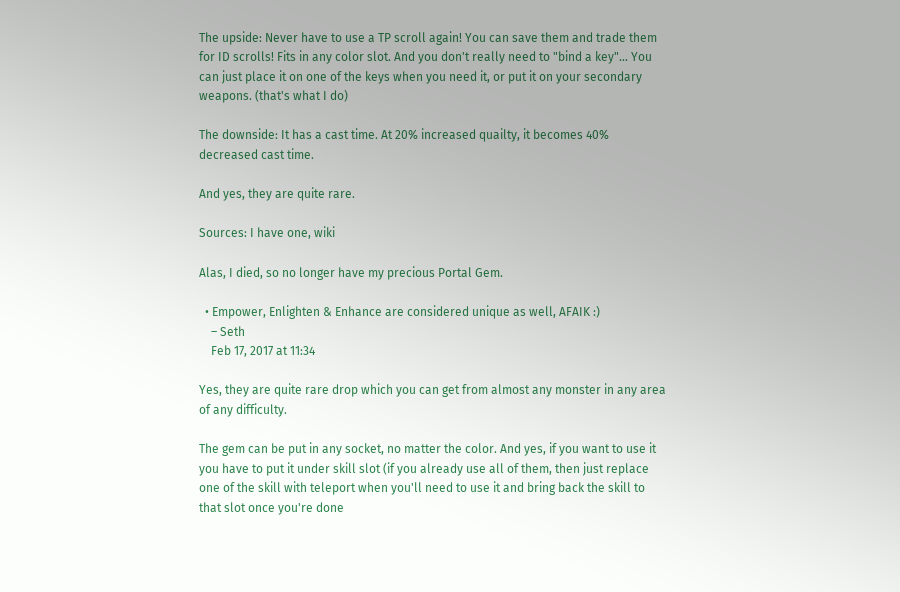The upside: Never have to use a TP scroll again! You can save them and trade them for ID scrolls! Fits in any color slot. And you don't really need to "bind a key"... You can just place it on one of the keys when you need it, or put it on your secondary weapons. (that's what I do)

The downside: It has a cast time. At 20% increased quailty, it becomes 40% decreased cast time.

And yes, they are quite rare.

Sources: I have one, wiki

Alas, I died, so no longer have my precious Portal Gem.

  • Empower, Enlighten & Enhance are considered unique as well, AFAIK :)
    – Seth
    Feb 17, 2017 at 11:34

Yes, they are quite rare drop which you can get from almost any monster in any area of any difficulty.

The gem can be put in any socket, no matter the color. And yes, if you want to use it you have to put it under skill slot (if you already use all of them, then just replace one of the skill with teleport when you'll need to use it and bring back the skill to that slot once you're done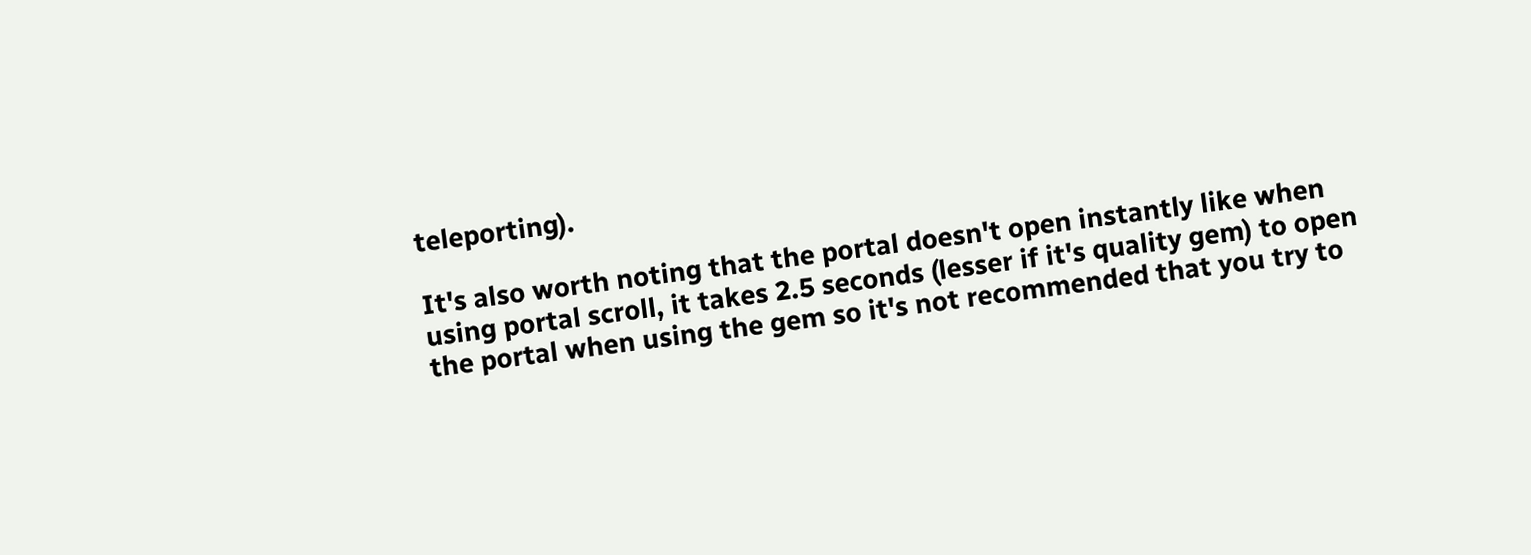teleporting).

It's also worth noting that the portal doesn't open instantly like when using portal scroll, it takes 2.5 seconds (lesser if it's quality gem) to open the portal when using the gem so it's not recommended that you try to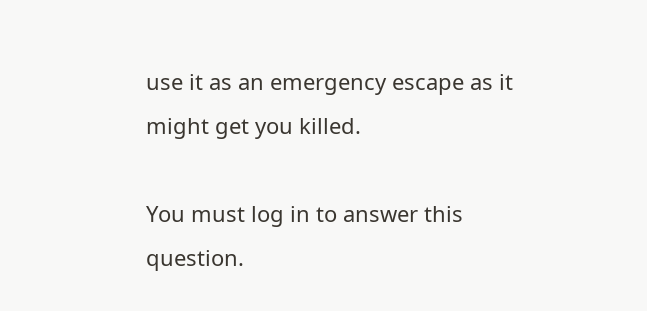use it as an emergency escape as it might get you killed.

You must log in to answer this question.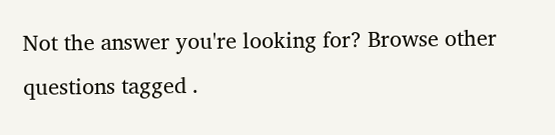Not the answer you're looking for? Browse other questions tagged .